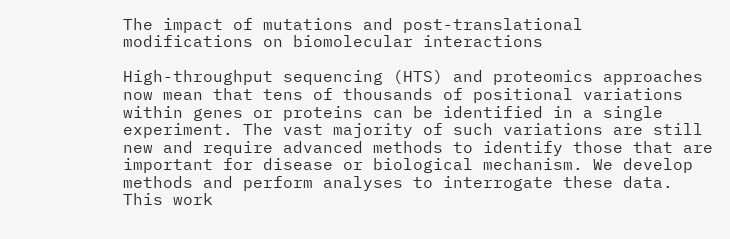The impact of mutations and post-translational modifications on biomolecular interactions

High-throughput sequencing (HTS) and proteomics approaches now mean that tens of thousands of positional variations within genes or proteins can be identified in a single experiment. The vast majority of such variations are still new and require advanced methods to identify those that are important for disease or biological mechanism. We develop methods and perform analyses to interrogate these data. This work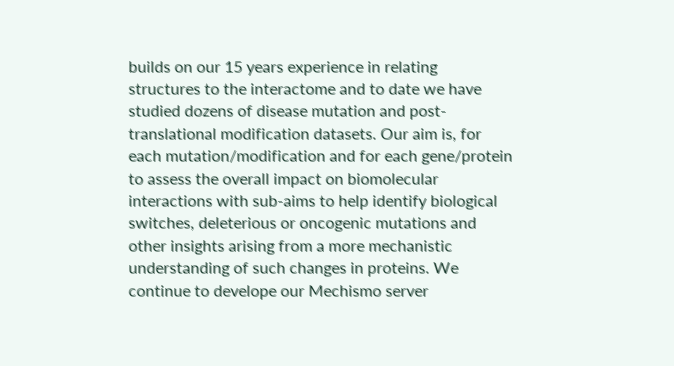builds on our 15 years experience in relating structures to the interactome and to date we have studied dozens of disease mutation and post-translational modification datasets. Our aim is, for each mutation/modification and for each gene/protein to assess the overall impact on biomolecular interactions with sub-aims to help identify biological switches, deleterious or oncogenic mutations and other insights arising from a more mechanistic understanding of such changes in proteins. We continue to develope our Mechismo server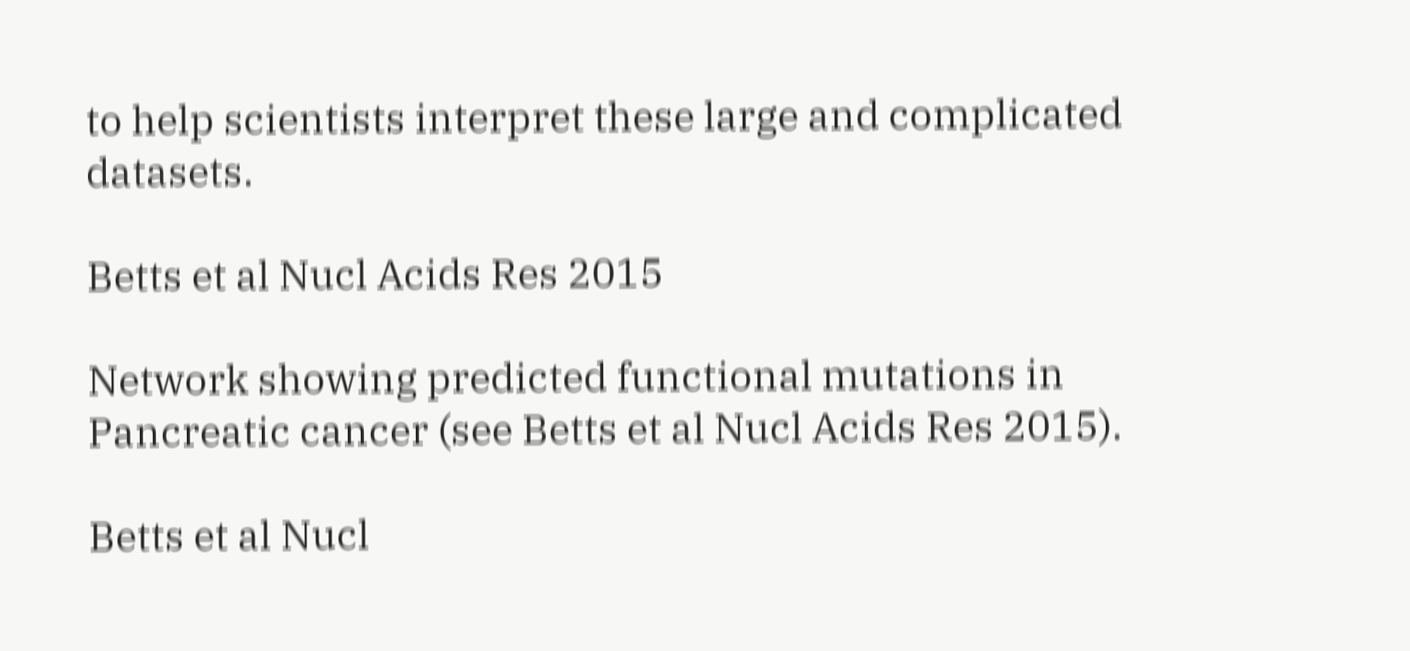to help scientists interpret these large and complicated datasets.

Betts et al Nucl Acids Res 2015

Network showing predicted functional mutations in Pancreatic cancer (see Betts et al Nucl Acids Res 2015).

Betts et al Nucl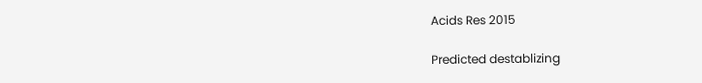Acids Res 2015

Predicted destablizing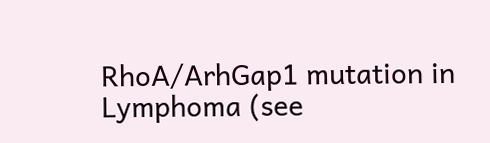RhoA/ArhGap1 mutation in Lymphoma (see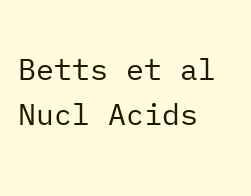Betts et al Nucl Acids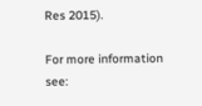Res 2015).

For more information see: